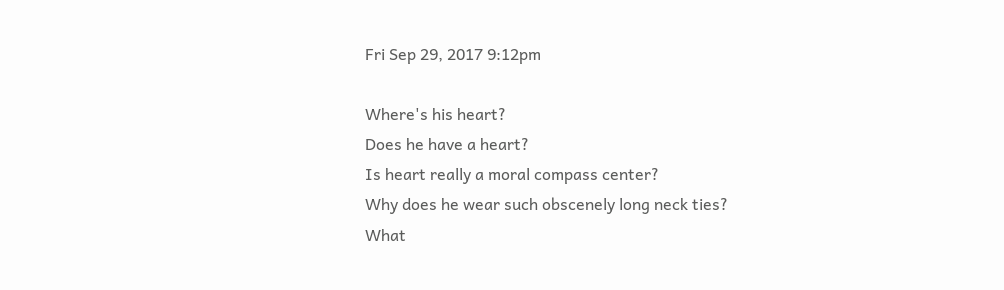Fri Sep 29, 2017 9:12pm

Where's his heart?
Does he have a heart?
Is heart really a moral compass center?
Why does he wear such obscenely long neck ties?
What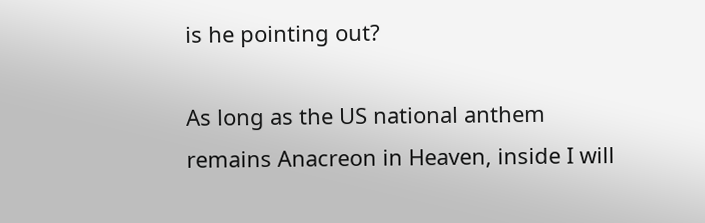is he pointing out?

As long as the US national anthem remains Anacreon in Heaven, inside I will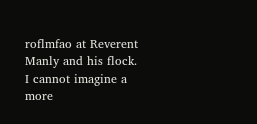roflmfao at Reverent Manly and his flock.
I cannot imagine a more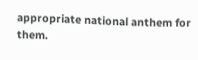appropriate national anthem for them.